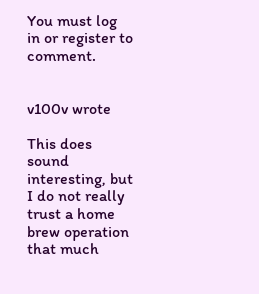You must log in or register to comment.


v100v wrote

This does sound interesting, but I do not really trust a home brew operation that much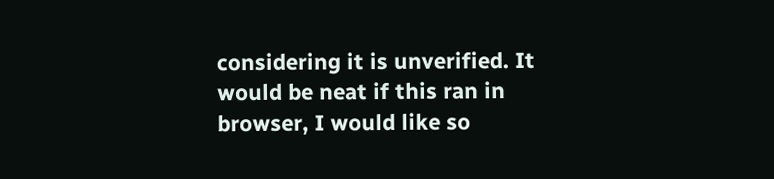considering it is unverified. It would be neat if this ran in browser, I would like so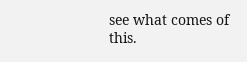see what comes of this.